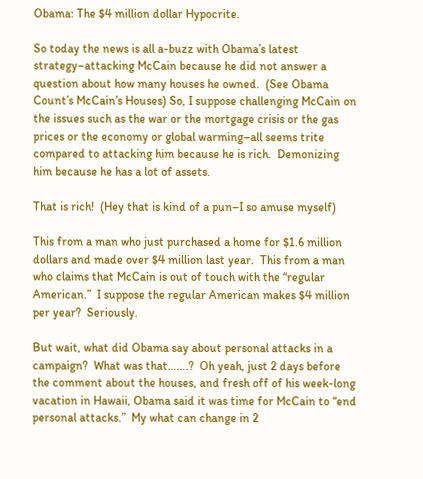Obama: The $4 million dollar Hypocrite.

So today the news is all a-buzz with Obama’s latest strategy–attacking McCain because he did not answer a question about how many houses he owned.  (See Obama Count’s McCain’s Houses) So, I suppose challenging McCain on the issues such as the war or the mortgage crisis or the gas prices or the economy or global warming–all seems trite compared to attacking him because he is rich.  Demonizing him because he has a lot of assets.

That is rich!  (Hey that is kind of a pun–I so amuse myself)

This from a man who just purchased a home for $1.6 million dollars and made over $4 million last year.  This from a man who claims that McCain is out of touch with the “regular American.”  I suppose the regular American makes $4 million per year?  Seriously.

But wait, what did Obama say about personal attacks in a campaign?  What was that…….?  Oh yeah, just 2 days before the comment about the houses, and fresh off of his week-long vacation in Hawaii, Obama said it was time for McCain to “end personal attacks.”  My what can change in 2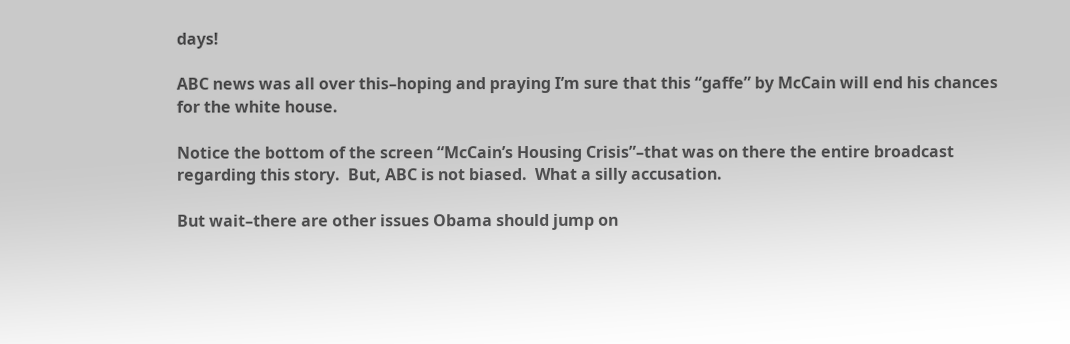days!

ABC news was all over this–hoping and praying I’m sure that this “gaffe” by McCain will end his chances for the white house.

Notice the bottom of the screen “McCain’s Housing Crisis”–that was on there the entire broadcast regarding this story.  But, ABC is not biased.  What a silly accusation.

But wait–there are other issues Obama should jump on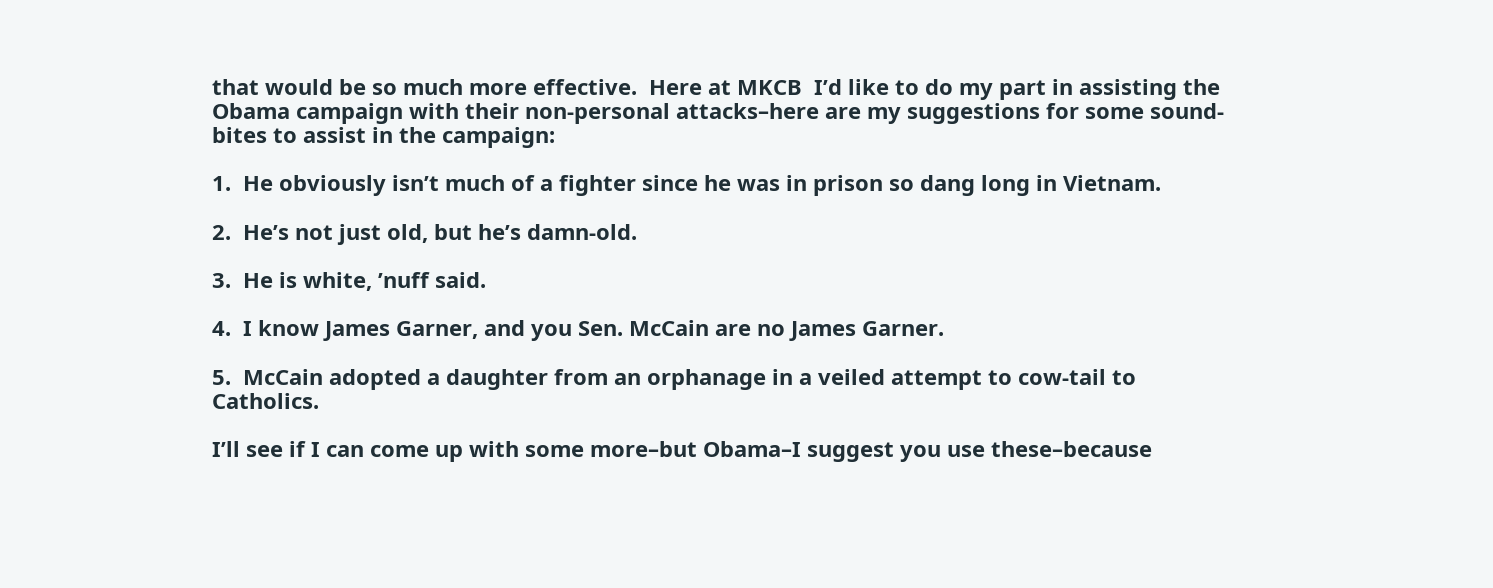that would be so much more effective.  Here at MKCB  I’d like to do my part in assisting the Obama campaign with their non-personal attacks–here are my suggestions for some sound-bites to assist in the campaign:

1.  He obviously isn’t much of a fighter since he was in prison so dang long in Vietnam.

2.  He’s not just old, but he’s damn-old.

3.  He is white, ’nuff said.

4.  I know James Garner, and you Sen. McCain are no James Garner.

5.  McCain adopted a daughter from an orphanage in a veiled attempt to cow-tail to Catholics.

I’ll see if I can come up with some more–but Obama–I suggest you use these–because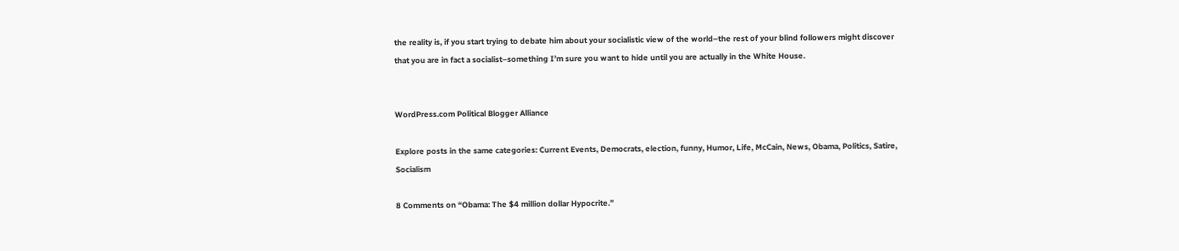the reality is, if you start trying to debate him about your socialistic view of the world–the rest of your blind followers might discover that you are in fact a socialist–something I’m sure you want to hide until you are actually in the White House.


WordPress.com Political Blogger Alliance

Explore posts in the same categories: Current Events, Democrats, election, funny, Humor, Life, McCain, News, Obama, Politics, Satire, Socialism

8 Comments on “Obama: The $4 million dollar Hypocrite.”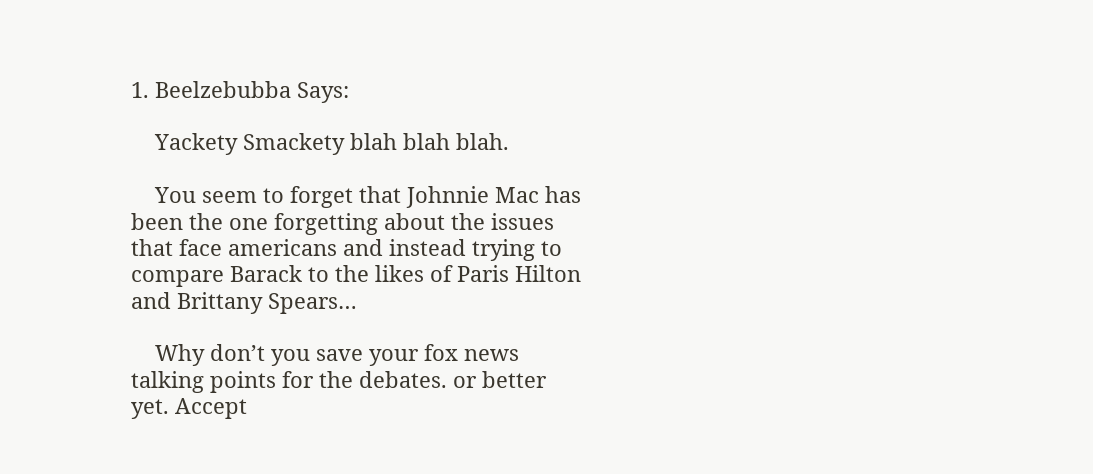1. Beelzebubba Says:

    Yackety Smackety blah blah blah.

    You seem to forget that Johnnie Mac has been the one forgetting about the issues that face americans and instead trying to compare Barack to the likes of Paris Hilton and Brittany Spears…

    Why don’t you save your fox news talking points for the debates. or better yet. Accept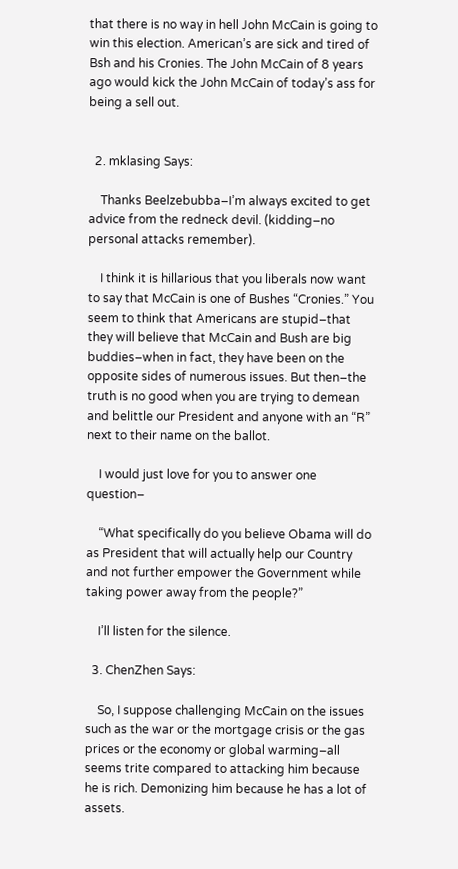that there is no way in hell John McCain is going to win this election. American’s are sick and tired of Bsh and his Cronies. The John McCain of 8 years ago would kick the John McCain of today’s ass for being a sell out.


  2. mklasing Says:

    Thanks Beelzebubba–I’m always excited to get advice from the redneck devil. (kidding–no personal attacks remember).

    I think it is hillarious that you liberals now want to say that McCain is one of Bushes “Cronies.” You seem to think that Americans are stupid–that they will believe that McCain and Bush are big buddies–when in fact, they have been on the opposite sides of numerous issues. But then–the truth is no good when you are trying to demean and belittle our President and anyone with an “R” next to their name on the ballot.

    I would just love for you to answer one question–

    “What specifically do you believe Obama will do as President that will actually help our Country and not further empower the Government while taking power away from the people?”

    I’ll listen for the silence.

  3. ChenZhen Says:

    So, I suppose challenging McCain on the issues such as the war or the mortgage crisis or the gas prices or the economy or global warming–all seems trite compared to attacking him because he is rich. Demonizing him because he has a lot of assets.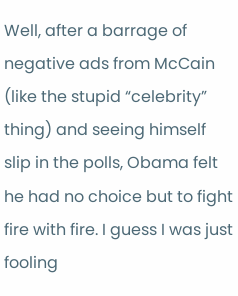Well, after a barrage of negative ads from McCain (like the stupid “celebrity” thing) and seeing himself slip in the polls, Obama felt he had no choice but to fight fire with fire. I guess I was just fooling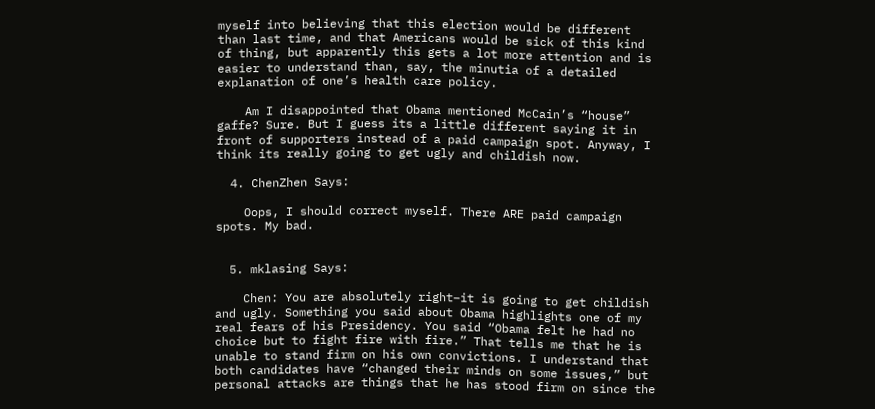myself into believing that this election would be different than last time, and that Americans would be sick of this kind of thing, but apparently this gets a lot more attention and is easier to understand than, say, the minutia of a detailed explanation of one’s health care policy.

    Am I disappointed that Obama mentioned McCain’s “house” gaffe? Sure. But I guess its a little different saying it in front of supporters instead of a paid campaign spot. Anyway, I think its really going to get ugly and childish now.

  4. ChenZhen Says:

    Oops, I should correct myself. There ARE paid campaign spots. My bad.


  5. mklasing Says:

    Chen: You are absolutely right–it is going to get childish and ugly. Something you said about Obama highlights one of my real fears of his Presidency. You said “Obama felt he had no choice but to fight fire with fire.” That tells me that he is unable to stand firm on his own convictions. I understand that both candidates have “changed their minds on some issues,” but personal attacks are things that he has stood firm on since the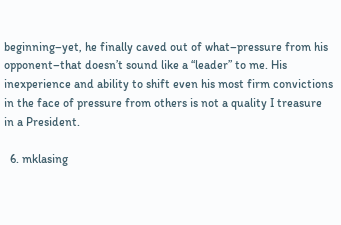beginning–yet, he finally caved out of what–pressure from his opponent–that doesn’t sound like a “leader” to me. His inexperience and ability to shift even his most firm convictions in the face of pressure from others is not a quality I treasure in a President.

  6. mklasing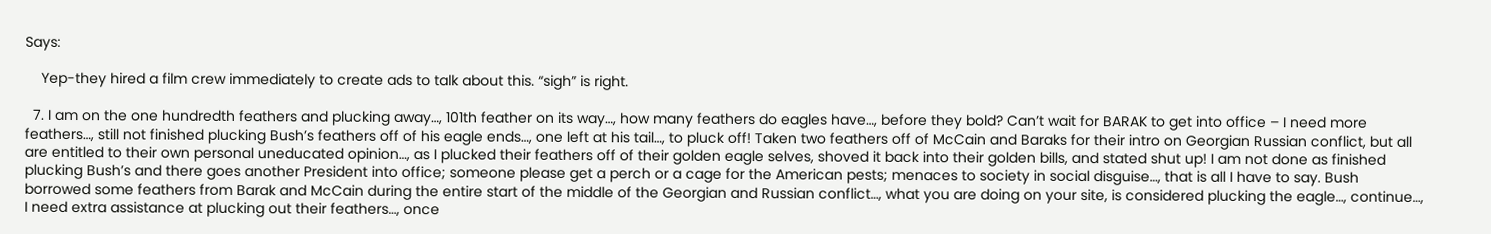Says:

    Yep-they hired a film crew immediately to create ads to talk about this. “sigh” is right.

  7. I am on the one hundredth feathers and plucking away…, 101th feather on its way…, how many feathers do eagles have…, before they bold? Can’t wait for BARAK to get into office – I need more feathers…, still not finished plucking Bush’s feathers off of his eagle ends…, one left at his tail…, to pluck off! Taken two feathers off of McCain and Baraks for their intro on Georgian Russian conflict, but all are entitled to their own personal uneducated opinion…, as I plucked their feathers off of their golden eagle selves, shoved it back into their golden bills, and stated shut up! I am not done as finished plucking Bush’s and there goes another President into office; someone please get a perch or a cage for the American pests; menaces to society in social disguise…, that is all I have to say. Bush borrowed some feathers from Barak and McCain during the entire start of the middle of the Georgian and Russian conflict…, what you are doing on your site, is considered plucking the eagle…, continue…, I need extra assistance at plucking out their feathers…, once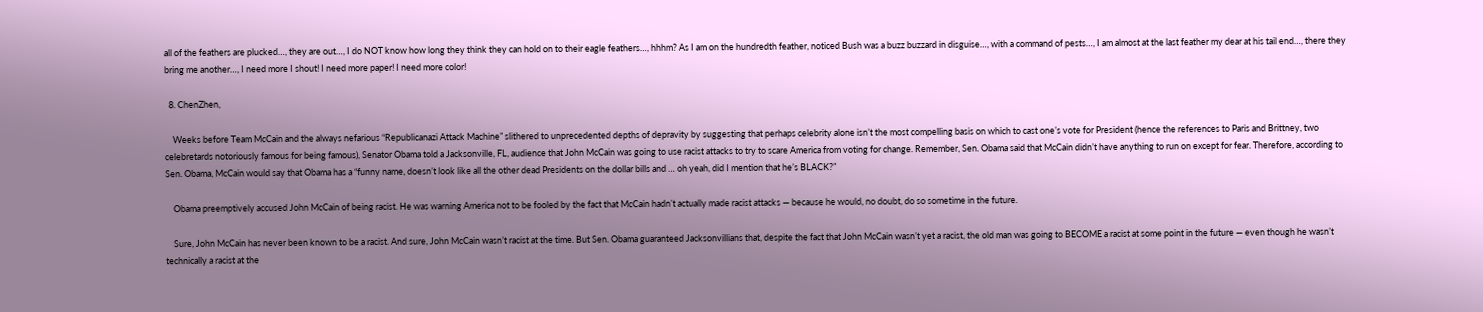all of the feathers are plucked…, they are out…, I do NOT know how long they think they can hold on to their eagle feathers…, hhhm? As I am on the hundredth feather, noticed Bush was a buzz buzzard in disguise…, with a command of pests…, I am almost at the last feather my dear at his tail end…, there they bring me another…, I need more I shout! I need more paper! I need more color!

  8. ChenZhen,

    Weeks before Team McCain and the always nefarious “Republicanazi Attack Machine” slithered to unprecedented depths of depravity by suggesting that perhaps celebrity alone isn’t the most compelling basis on which to cast one’s vote for President (hence the references to Paris and Brittney, two celebretards notoriously famous for being famous), Senator Obama told a Jacksonville, FL, audience that John McCain was going to use racist attacks to try to scare America from voting for change. Remember, Sen. Obama said that McCain didn’t have anything to run on except for fear. Therefore, according to Sen. Obama, McCain would say that Obama has a “funny name, doesn’t look like all the other dead Presidents on the dollar bills and … oh yeah, did I mention that he’s BLACK?”

    Obama preemptively accused John McCain of being racist. He was warning America not to be fooled by the fact that McCain hadn’t actually made racist attacks — because he would, no doubt, do so sometime in the future.

    Sure, John McCain has never been known to be a racist. And sure, John McCain wasn’t racist at the time. But Sen. Obama guaranteed Jacksonvillians that, despite the fact that John McCain wasn’t yet a racist, the old man was going to BECOME a racist at some point in the future — even though he wasn’t technically a racist at the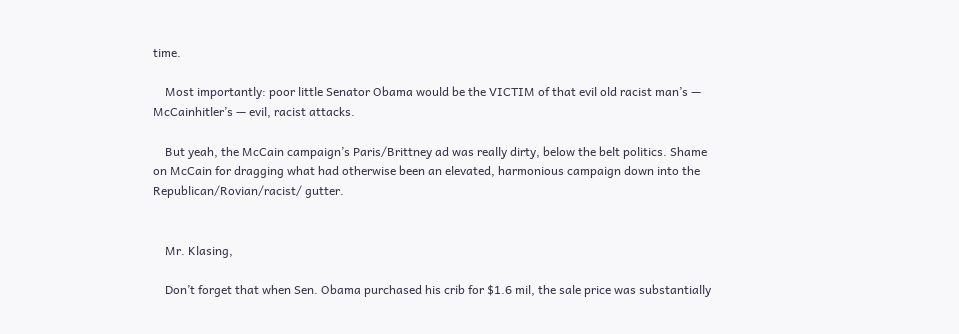time.

    Most importantly: poor little Senator Obama would be the VICTIM of that evil old racist man’s — McCainhitler’s — evil, racist attacks.

    But yeah, the McCain campaign’s Paris/Brittney ad was really dirty, below the belt politics. Shame on McCain for dragging what had otherwise been an elevated, harmonious campaign down into the Republican/Rovian/racist/ gutter.


    Mr. Klasing,

    Don’t forget that when Sen. Obama purchased his crib for $1.6 mil, the sale price was substantially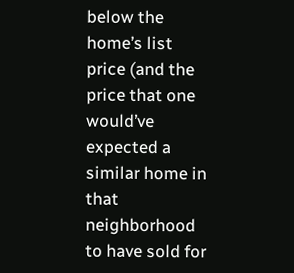below the home’s list price (and the price that one would’ve expected a similar home in that neighborhood to have sold for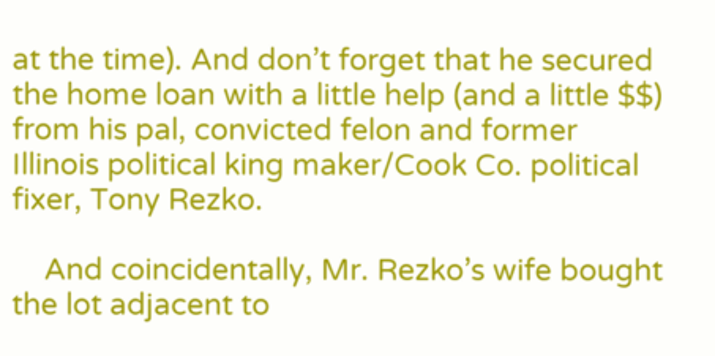at the time). And don’t forget that he secured the home loan with a little help (and a little $$) from his pal, convicted felon and former Illinois political king maker/Cook Co. political fixer, Tony Rezko.

    And coincidentally, Mr. Rezko’s wife bought the lot adjacent to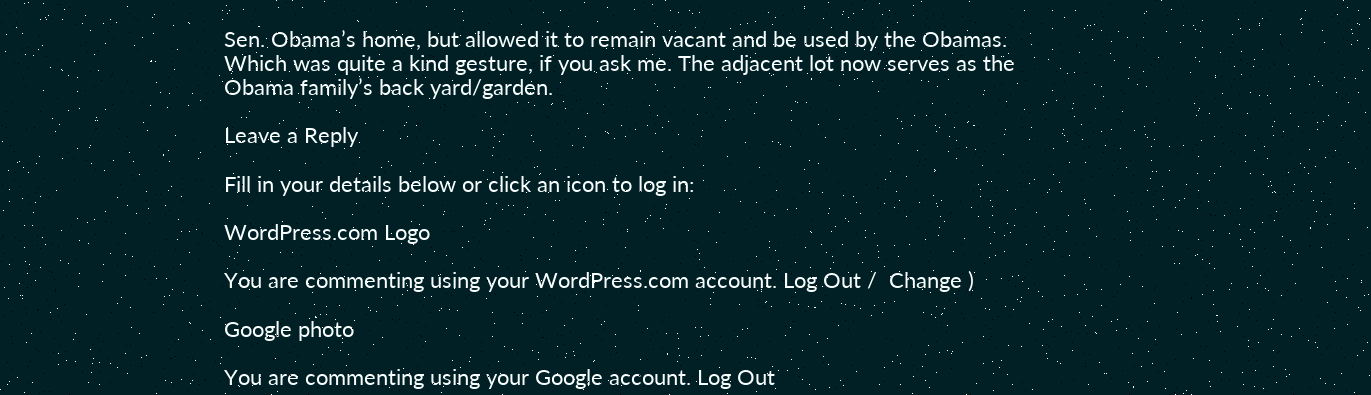Sen. Obama’s home, but allowed it to remain vacant and be used by the Obamas. Which was quite a kind gesture, if you ask me. The adjacent lot now serves as the Obama family’s back yard/garden.

Leave a Reply

Fill in your details below or click an icon to log in:

WordPress.com Logo

You are commenting using your WordPress.com account. Log Out /  Change )

Google photo

You are commenting using your Google account. Log Out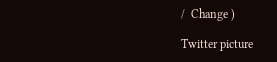/  Change )

Twitter picture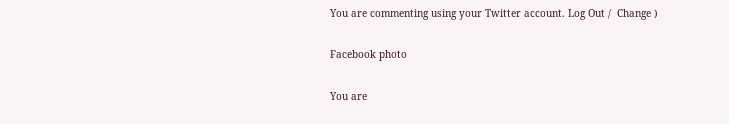You are commenting using your Twitter account. Log Out /  Change )

Facebook photo

You are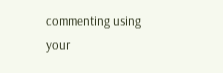commenting using your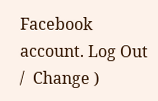Facebook account. Log Out /  Change )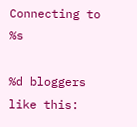Connecting to %s

%d bloggers like this: